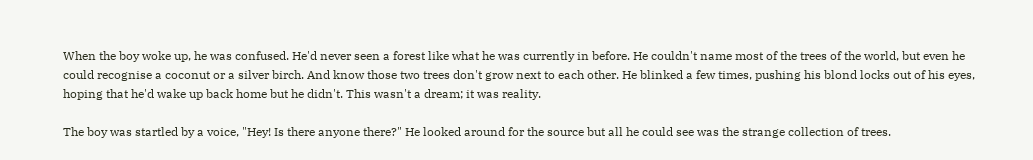When the boy woke up, he was confused. He'd never seen a forest like what he was currently in before. He couldn't name most of the trees of the world, but even he could recognise a coconut or a silver birch. And know those two trees don't grow next to each other. He blinked a few times, pushing his blond locks out of his eyes, hoping that he'd wake up back home but he didn't. This wasn't a dream; it was reality.

The boy was startled by a voice, "Hey! Is there anyone there?" He looked around for the source but all he could see was the strange collection of trees.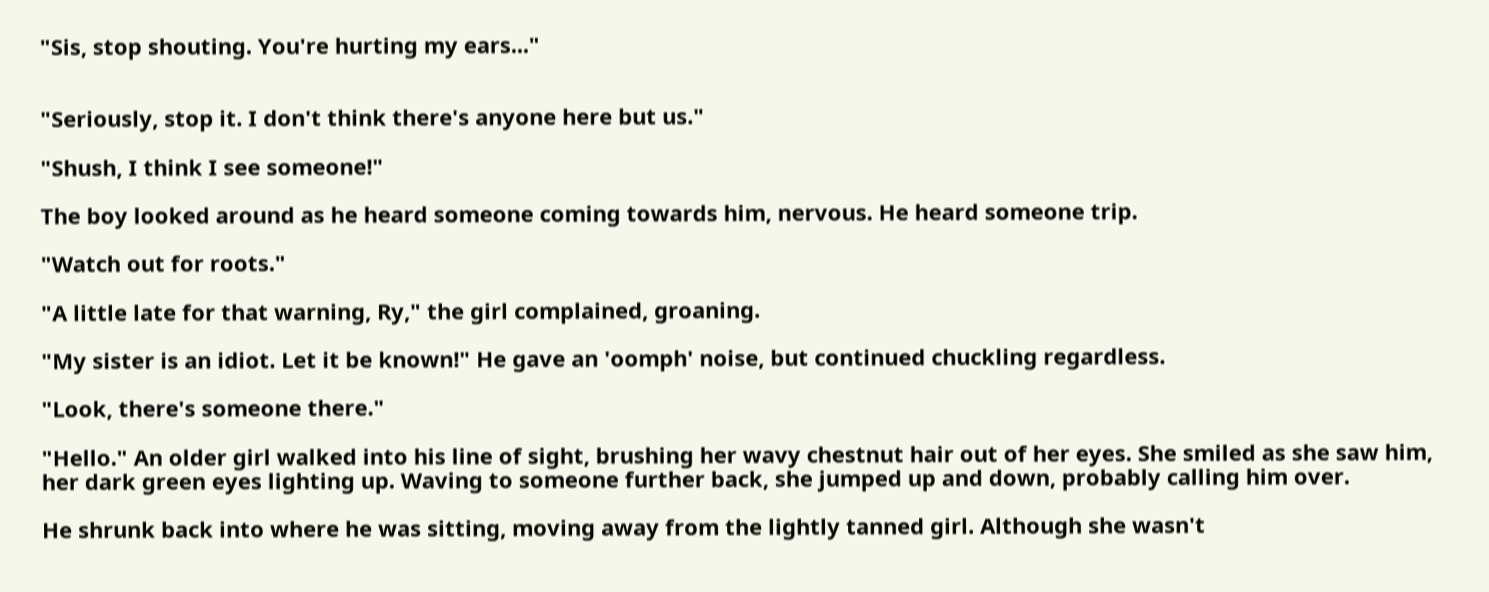"Sis, stop shouting. You're hurting my ears..."


"Seriously, stop it. I don't think there's anyone here but us."

"Shush, I think I see someone!"

The boy looked around as he heard someone coming towards him, nervous. He heard someone trip.

"Watch out for roots."

"A little late for that warning, Ry," the girl complained, groaning.

"My sister is an idiot. Let it be known!" He gave an 'oomph' noise, but continued chuckling regardless.

"Look, there's someone there."

"Hello." An older girl walked into his line of sight, brushing her wavy chestnut hair out of her eyes. She smiled as she saw him, her dark green eyes lighting up. Waving to someone further back, she jumped up and down, probably calling him over.

He shrunk back into where he was sitting, moving away from the lightly tanned girl. Although she wasn't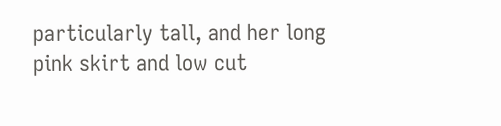particularly tall, and her long pink skirt and low cut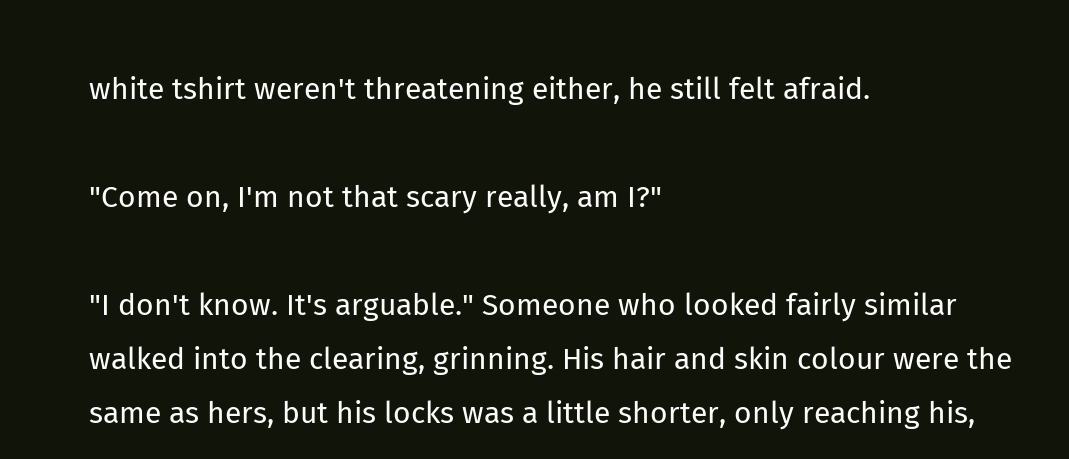white tshirt weren't threatening either, he still felt afraid.

"Come on, I'm not that scary really, am I?"

"I don't know. It's arguable." Someone who looked fairly similar walked into the clearing, grinning. His hair and skin colour were the same as hers, but his locks was a little shorter, only reaching his,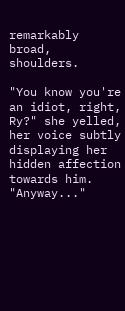remarkably broad, shoulders.

"You know you're an idiot, right, Ry?" she yelled, her voice subtly displaying her hidden affection towards him. "Anyway..."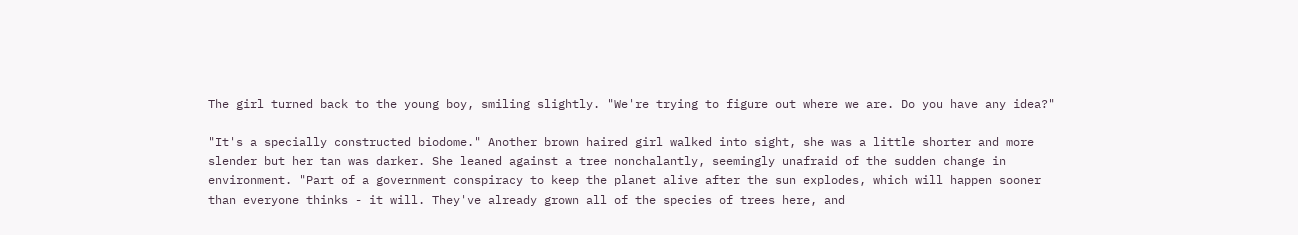The girl turned back to the young boy, smiling slightly. "We're trying to figure out where we are. Do you have any idea?"

"It's a specially constructed biodome." Another brown haired girl walked into sight, she was a little shorter and more slender but her tan was darker. She leaned against a tree nonchalantly, seemingly unafraid of the sudden change in environment. "Part of a government conspiracy to keep the planet alive after the sun explodes, which will happen sooner than everyone thinks - it will. They've already grown all of the species of trees here, and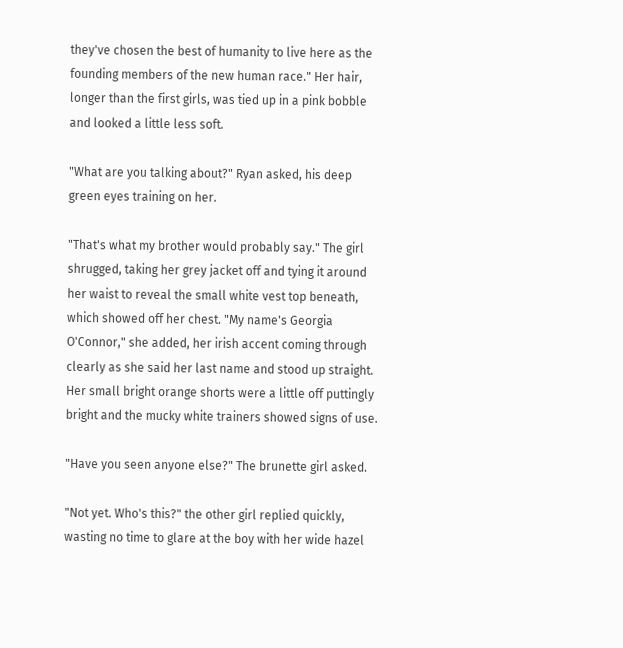they've chosen the best of humanity to live here as the founding members of the new human race." Her hair, longer than the first girls, was tied up in a pink bobble and looked a little less soft.

"What are you talking about?" Ryan asked, his deep green eyes training on her.

"That's what my brother would probably say." The girl shrugged, taking her grey jacket off and tying it around her waist to reveal the small white vest top beneath, which showed off her chest. "My name's Georgia O'Connor," she added, her irish accent coming through clearly as she said her last name and stood up straight. Her small bright orange shorts were a little off puttingly bright and the mucky white trainers showed signs of use.

"Have you seen anyone else?" The brunette girl asked.

"Not yet. Who's this?" the other girl replied quickly, wasting no time to glare at the boy with her wide hazel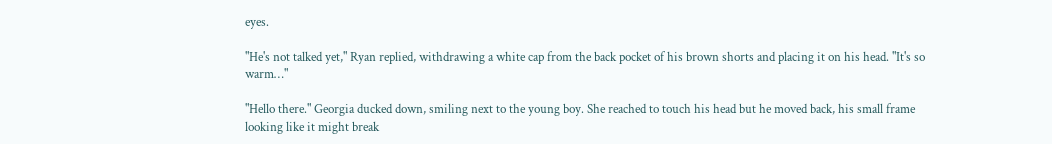eyes.

"He's not talked yet," Ryan replied, withdrawing a white cap from the back pocket of his brown shorts and placing it on his head. "It's so warm…"

"Hello there." Georgia ducked down, smiling next to the young boy. She reached to touch his head but he moved back, his small frame looking like it might break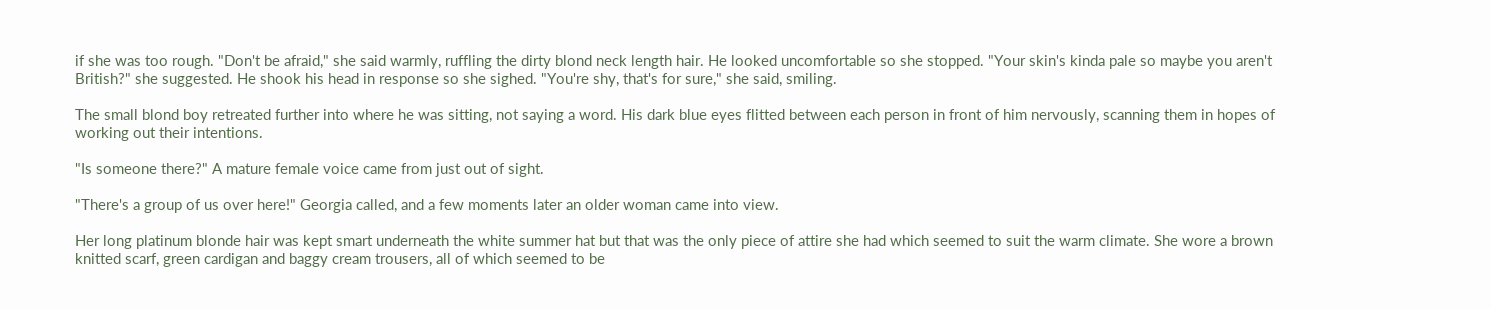if she was too rough. "Don't be afraid," she said warmly, ruffling the dirty blond neck length hair. He looked uncomfortable so she stopped. "Your skin's kinda pale so maybe you aren't British?" she suggested. He shook his head in response so she sighed. "You're shy, that's for sure," she said, smiling.

The small blond boy retreated further into where he was sitting, not saying a word. His dark blue eyes flitted between each person in front of him nervously, scanning them in hopes of working out their intentions.

"Is someone there?" A mature female voice came from just out of sight.

"There's a group of us over here!" Georgia called, and a few moments later an older woman came into view.

Her long platinum blonde hair was kept smart underneath the white summer hat but that was the only piece of attire she had which seemed to suit the warm climate. She wore a brown knitted scarf, green cardigan and baggy cream trousers, all of which seemed to be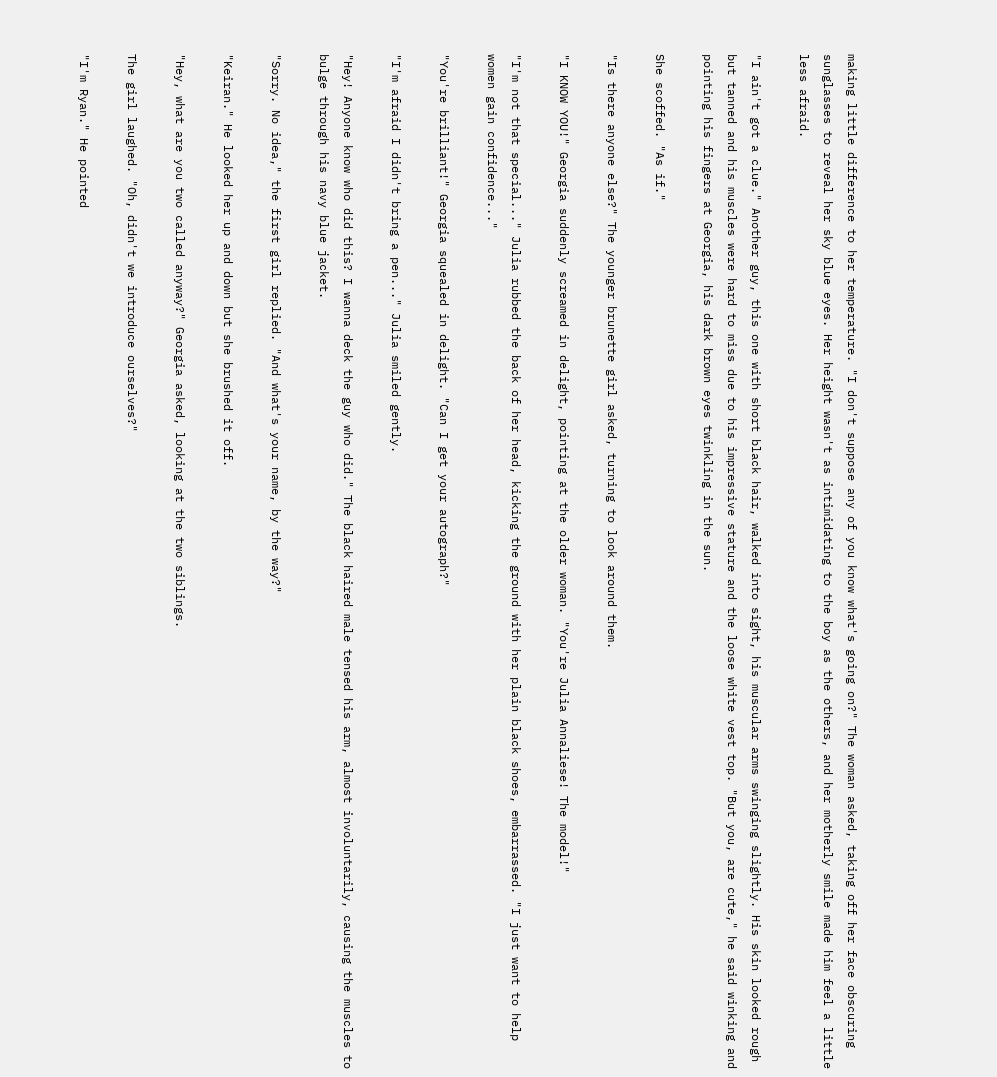making little difference to her temperature. "I don't suppose any of you know what's going on?" The woman asked, taking off her face obscuring sunglasses to reveal her sky blue eyes. Her height wasn't as intimidating to the boy as the others, and her motherly smile made him feel a little less afraid.

"I ain't got a clue." Another guy, this one with short black hair, walked into sight, his muscular arms swinging slightly. His skin looked rough but tanned and his muscles were hard to miss due to his impressive stature and the loose white vest top. "But you, are cute," he said winking and pointing his fingers at Georgia, his dark brown eyes twinkling in the sun.

She scoffed. "As if."

"Is there anyone else?" The younger brunette girl asked, turning to look around them.

"I KNOW YOU!" Georgia suddenly screamed in delight, pointing at the older woman. "You're Julia Annaliese! The model!"

"I'm not that special..." Julia rubbed the back of her head, kicking the ground with her plain black shoes, embarrassed. "I just want to help women gain confidence..."

"You're brilliant!" Georgia squealed in delight. "Can I get your autograph?"

"I'm afraid I didn't bring a pen..." Julia smiled gently.

"Hey! Anyone know who did this? I wanna deck the guy who did." The black haired male tensed his arm, almost involuntarily, causing the muscles to bulge through his navy blue jacket.

"Sorry. No idea," the first girl replied. "And what's your name, by the way?"

"Keiran." He looked her up and down but she brushed it off.

"Hey, what are you two called anyway?" Georgia asked, looking at the two siblings.

The girl laughed. "Oh, didn't we introduce ourselves?"

"I'm Ryan." He pointed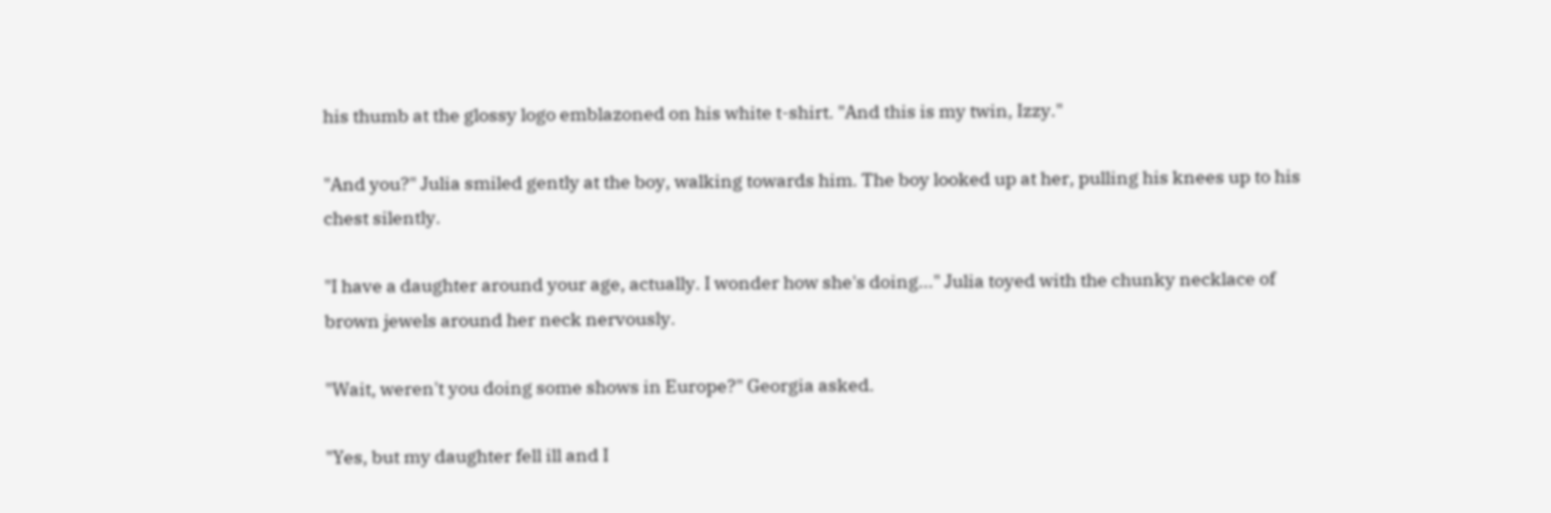his thumb at the glossy logo emblazoned on his white t-shirt. "And this is my twin, Izzy."

"And you?" Julia smiled gently at the boy, walking towards him. The boy looked up at her, pulling his knees up to his chest silently.

"I have a daughter around your age, actually. I wonder how she's doing..." Julia toyed with the chunky necklace of brown jewels around her neck nervously.

"Wait, weren't you doing some shows in Europe?" Georgia asked.

"Yes, but my daughter fell ill and I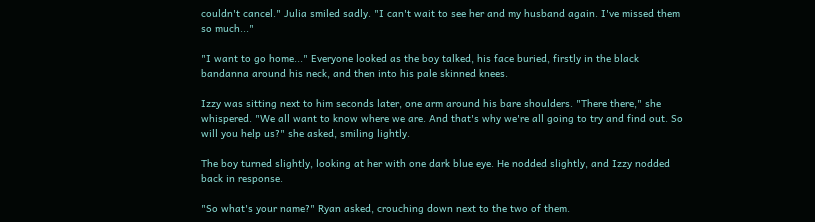couldn't cancel." Julia smiled sadly. "I can't wait to see her and my husband again. I've missed them so much..."

"I want to go home..." Everyone looked as the boy talked, his face buried, firstly in the black bandanna around his neck, and then into his pale skinned knees.

Izzy was sitting next to him seconds later, one arm around his bare shoulders. "There there," she whispered. "We all want to know where we are. And that's why we're all going to try and find out. So will you help us?" she asked, smiling lightly.

The boy turned slightly, looking at her with one dark blue eye. He nodded slightly, and Izzy nodded back in response.

"So what's your name?" Ryan asked, crouching down next to the two of them.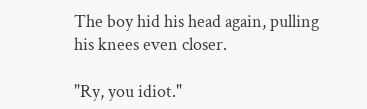The boy hid his head again, pulling his knees even closer.

"Ry, you idiot."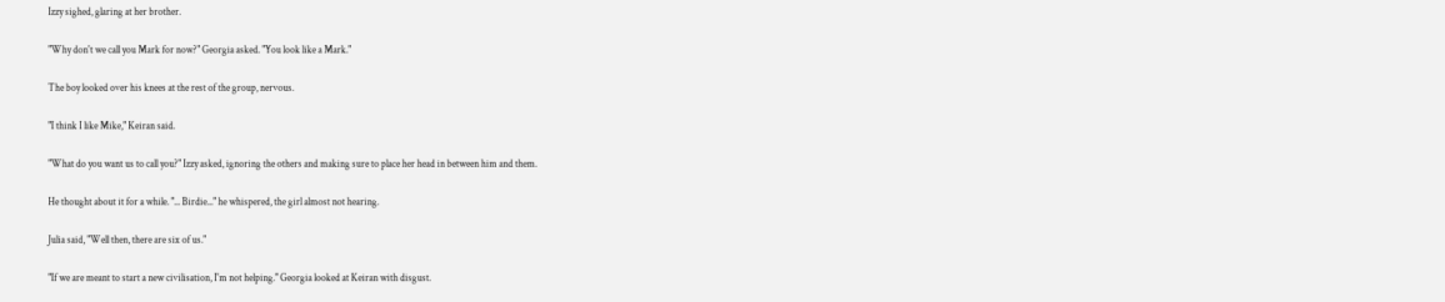Izzy sighed, glaring at her brother.

"Why don't we call you Mark for now?" Georgia asked. "You look like a Mark."

The boy looked over his knees at the rest of the group, nervous.

"I think I like Mike," Keiran said.

"What do you want us to call you?" Izzy asked, ignoring the others and making sure to place her head in between him and them.

He thought about it for a while. "... Birdie..." he whispered, the girl almost not hearing.

Julia said, "Well then, there are six of us."

"If we are meant to start a new civilisation, I'm not helping." Georgia looked at Keiran with disgust.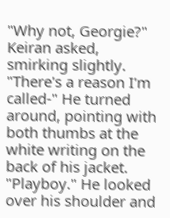"Why not, Georgie?" Keiran asked, smirking slightly. "There's a reason I'm called-" He turned around, pointing with both thumbs at the white writing on the back of his jacket. "Playboy." He looked over his shoulder and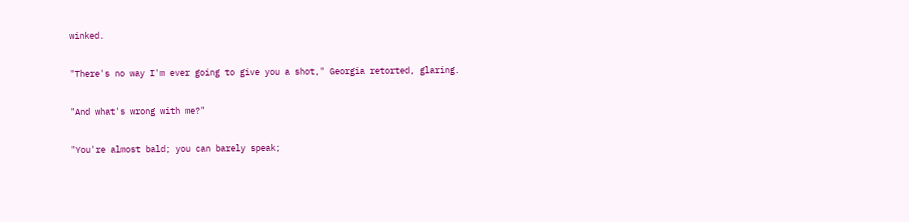winked.

"There's no way I'm ever going to give you a shot," Georgia retorted, glaring.

"And what's wrong with me?"

"You're almost bald; you can barely speak;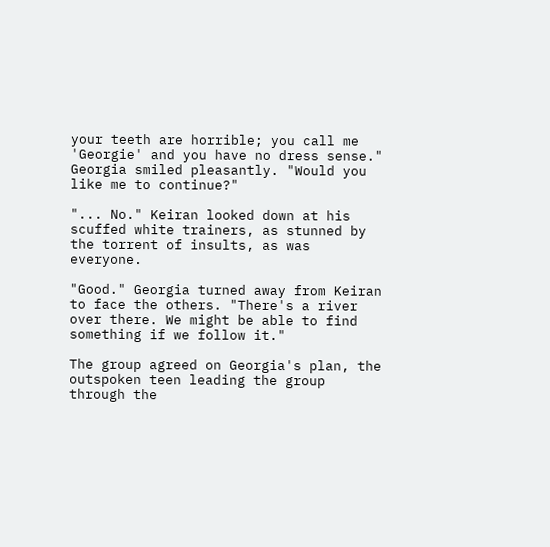your teeth are horrible; you call me 'Georgie' and you have no dress sense." Georgia smiled pleasantly. "Would you like me to continue?"

"... No." Keiran looked down at his scuffed white trainers, as stunned by the torrent of insults, as was everyone.

"Good." Georgia turned away from Keiran to face the others. "There's a river over there. We might be able to find something if we follow it."

The group agreed on Georgia's plan, the outspoken teen leading the group through the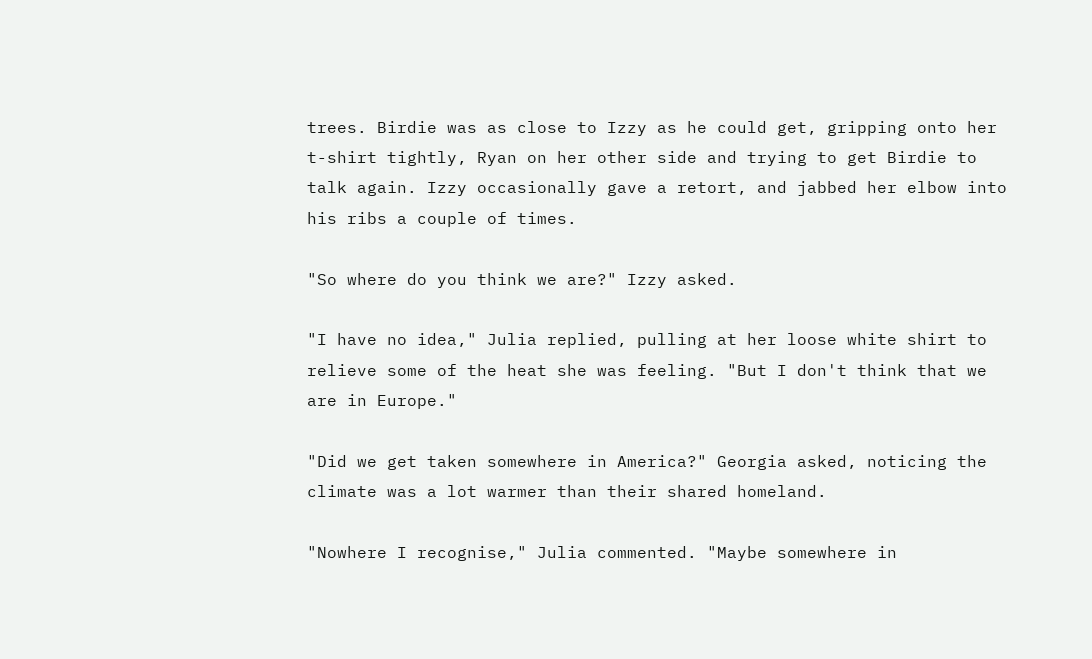trees. Birdie was as close to Izzy as he could get, gripping onto her t-shirt tightly, Ryan on her other side and trying to get Birdie to talk again. Izzy occasionally gave a retort, and jabbed her elbow into his ribs a couple of times.

"So where do you think we are?" Izzy asked.

"I have no idea," Julia replied, pulling at her loose white shirt to relieve some of the heat she was feeling. "But I don't think that we are in Europe."

"Did we get taken somewhere in America?" Georgia asked, noticing the climate was a lot warmer than their shared homeland.

"Nowhere I recognise," Julia commented. "Maybe somewhere in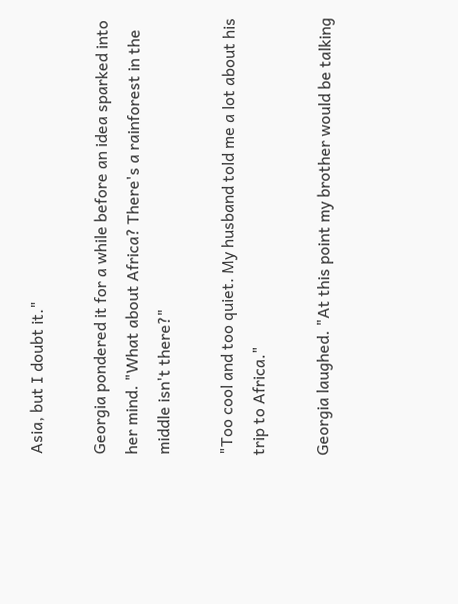Asia, but I doubt it."

Georgia pondered it for a while before an idea sparked into her mind. "What about Africa? There's a rainforest in the middle isn't there?"

"Too cool and too quiet. My husband told me a lot about his trip to Africa."

Georgia laughed. "At this point my brother would be talking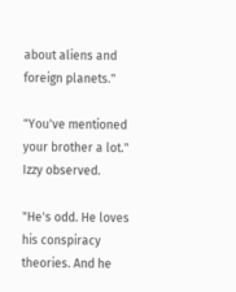about aliens and foreign planets."

"You've mentioned your brother a lot." Izzy observed.

"He's odd. He loves his conspiracy theories. And he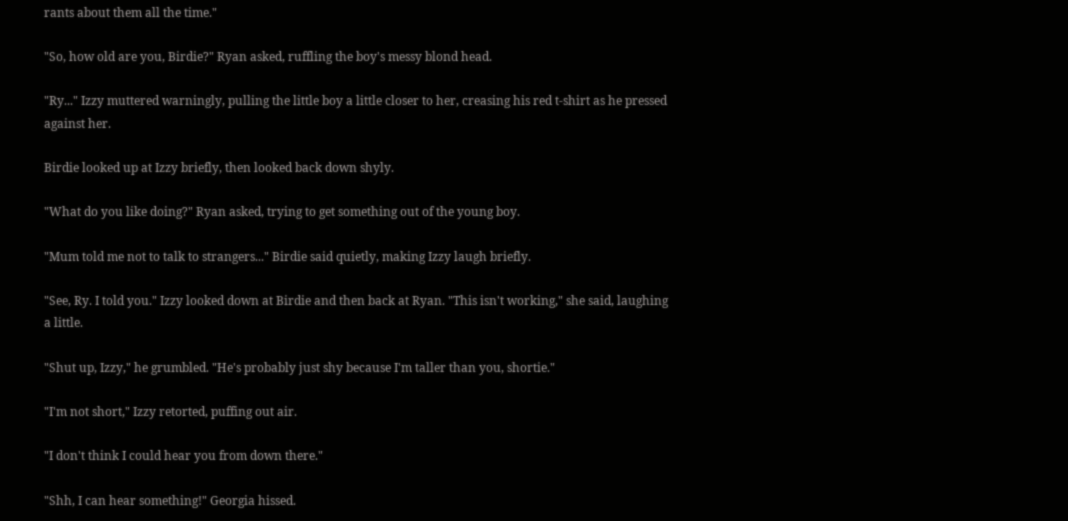rants about them all the time."

"So, how old are you, Birdie?" Ryan asked, ruffling the boy's messy blond head.

"Ry..." Izzy muttered warningly, pulling the little boy a little closer to her, creasing his red t-shirt as he pressed against her.

Birdie looked up at Izzy briefly, then looked back down shyly.

"What do you like doing?" Ryan asked, trying to get something out of the young boy.

"Mum told me not to talk to strangers..." Birdie said quietly, making Izzy laugh briefly.

"See, Ry. I told you." Izzy looked down at Birdie and then back at Ryan. "This isn't working," she said, laughing a little.

"Shut up, Izzy," he grumbled. "He's probably just shy because I'm taller than you, shortie."

"I'm not short," Izzy retorted, puffing out air.

"I don't think I could hear you from down there."

"Shh, I can hear something!" Georgia hissed.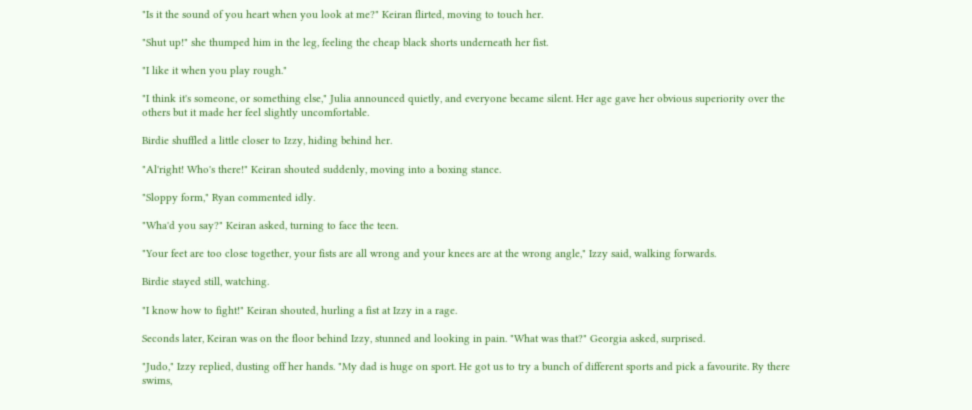"Is it the sound of you heart when you look at me?" Keiran flirted, moving to touch her.

"Shut up!" she thumped him in the leg, feeling the cheap black shorts underneath her fist.

"I like it when you play rough."

"I think it's someone, or something else," Julia announced quietly, and everyone became silent. Her age gave her obvious superiority over the others but it made her feel slightly uncomfortable.

Birdie shuffled a little closer to Izzy, hiding behind her.

"Al'right! Who's there!" Keiran shouted suddenly, moving into a boxing stance.

"Sloppy form," Ryan commented idly.

"Wha'd you say?" Keiran asked, turning to face the teen.

"Your feet are too close together, your fists are all wrong and your knees are at the wrong angle," Izzy said, walking forwards.

Birdie stayed still, watching.

"I know how to fight!" Keiran shouted, hurling a fist at Izzy in a rage.

Seconds later, Keiran was on the floor behind Izzy, stunned and looking in pain. "What was that?" Georgia asked, surprised.

"Judo," Izzy replied, dusting off her hands. "My dad is huge on sport. He got us to try a bunch of different sports and pick a favourite. Ry there swims,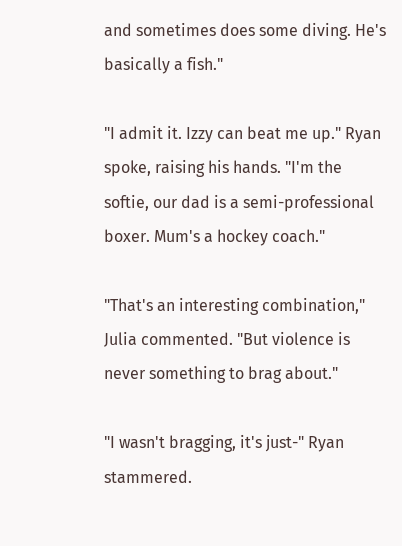and sometimes does some diving. He's basically a fish."

"I admit it. Izzy can beat me up." Ryan spoke, raising his hands. "I'm the softie, our dad is a semi-professional boxer. Mum's a hockey coach."

"That's an interesting combination," Julia commented. "But violence is never something to brag about."

"I wasn't bragging, it's just-" Ryan stammered.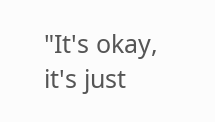"It's okay, it's just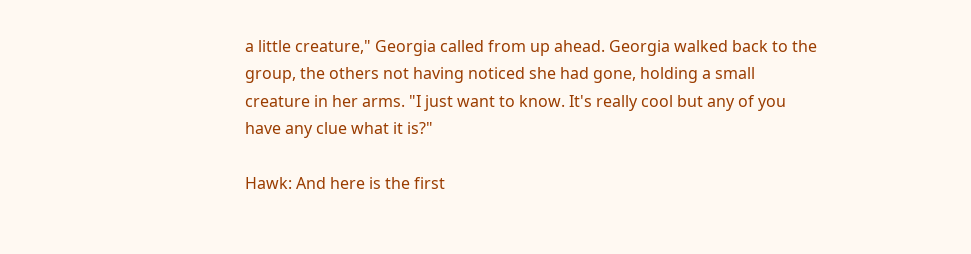a little creature," Georgia called from up ahead. Georgia walked back to the group, the others not having noticed she had gone, holding a small creature in her arms. "I just want to know. It's really cool but any of you have any clue what it is?"

Hawk: And here is the first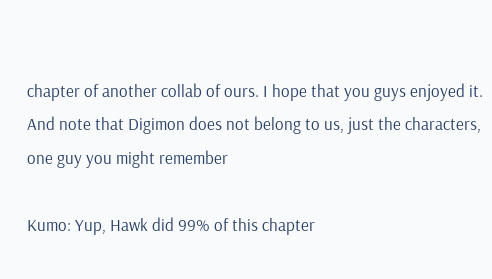chapter of another collab of ours. I hope that you guys enjoyed it. And note that Digimon does not belong to us, just the characters, one guy you might remember

Kumo: Yup, Hawk did 99% of this chapter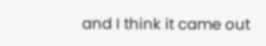and I think it came out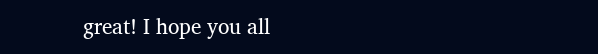great! I hope you all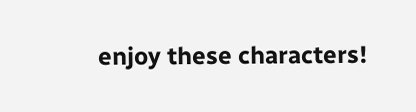enjoy these characters!